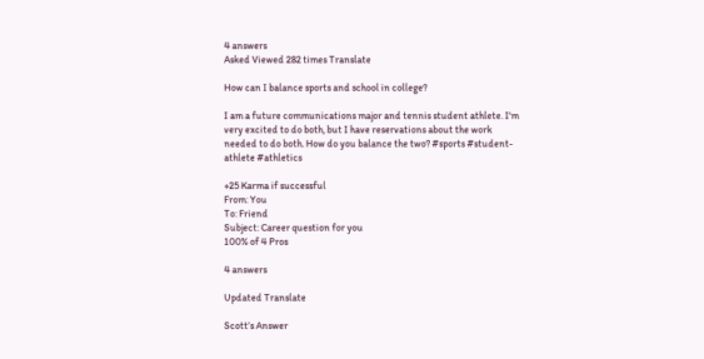4 answers
Asked Viewed 282 times Translate

How can I balance sports and school in college?

I am a future communications major and tennis student athlete. I'm very excited to do both, but I have reservations about the work needed to do both. How do you balance the two? #sports #student-athlete #athletics

+25 Karma if successful
From: You
To: Friend
Subject: Career question for you
100% of 4 Pros

4 answers

Updated Translate

Scott’s Answer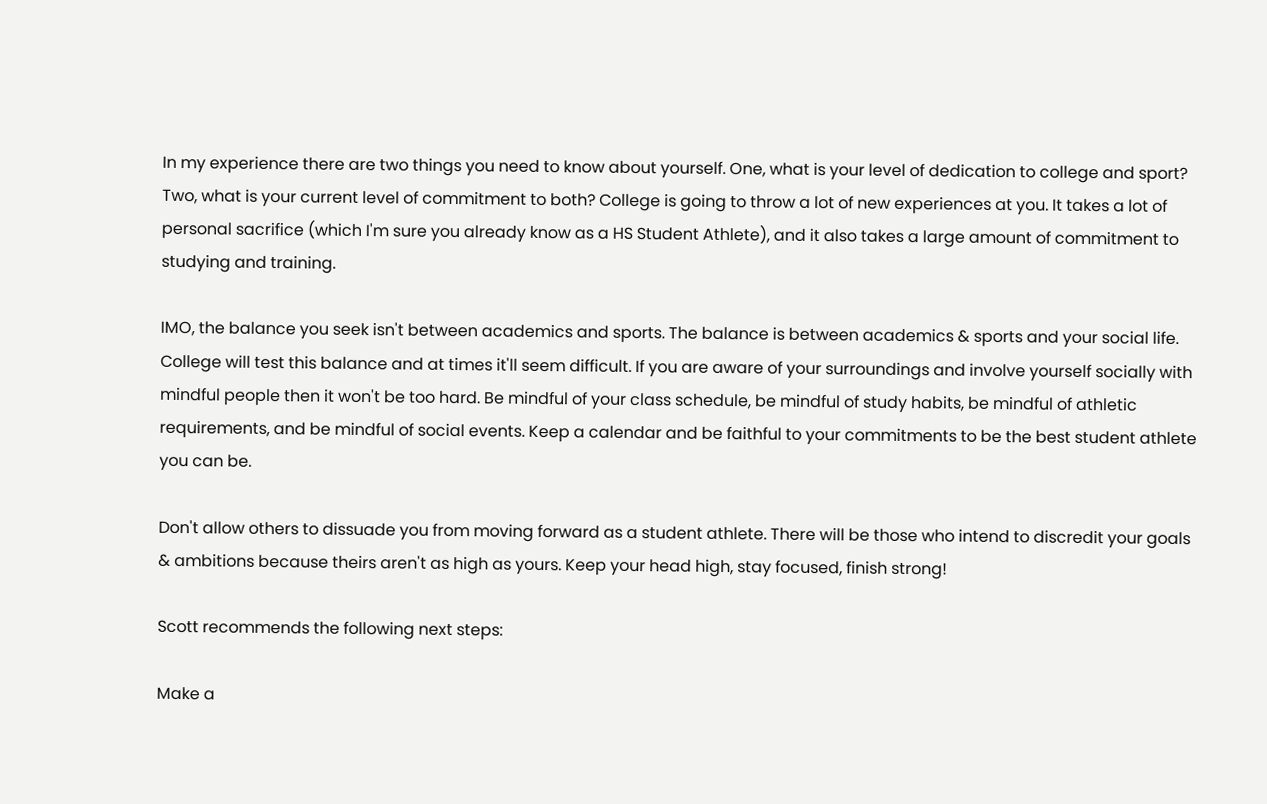In my experience there are two things you need to know about yourself. One, what is your level of dedication to college and sport? Two, what is your current level of commitment to both? College is going to throw a lot of new experiences at you. It takes a lot of personal sacrifice (which I'm sure you already know as a HS Student Athlete), and it also takes a large amount of commitment to studying and training.

IMO, the balance you seek isn't between academics and sports. The balance is between academics & sports and your social life. College will test this balance and at times it'll seem difficult. If you are aware of your surroundings and involve yourself socially with mindful people then it won't be too hard. Be mindful of your class schedule, be mindful of study habits, be mindful of athletic requirements, and be mindful of social events. Keep a calendar and be faithful to your commitments to be the best student athlete you can be.

Don't allow others to dissuade you from moving forward as a student athlete. There will be those who intend to discredit your goals & ambitions because theirs aren't as high as yours. Keep your head high, stay focused, finish strong!

Scott recommends the following next steps:

Make a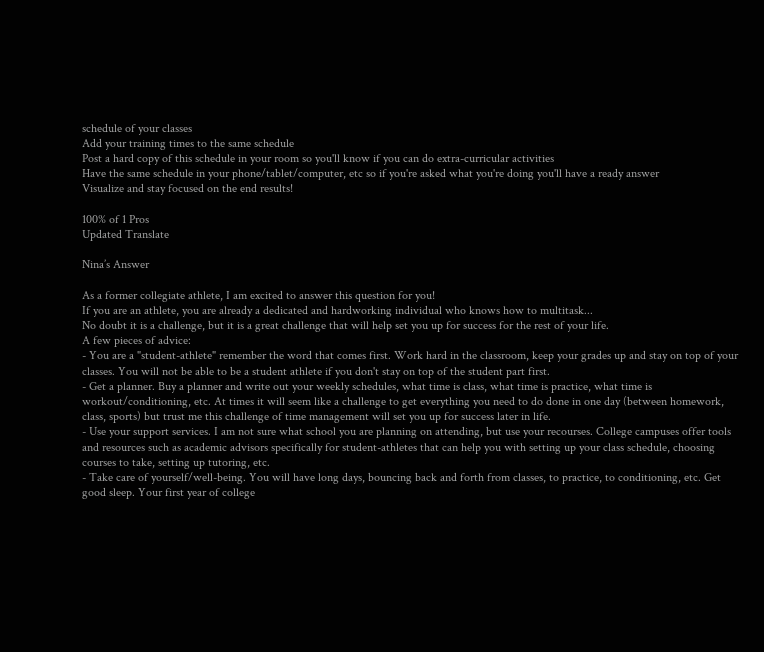schedule of your classes
Add your training times to the same schedule
Post a hard copy of this schedule in your room so you'll know if you can do extra-curricular activities
Have the same schedule in your phone/tablet/computer, etc so if you're asked what you're doing you'll have a ready answer
Visualize and stay focused on the end results!

100% of 1 Pros
Updated Translate

Nina’s Answer

As a former collegiate athlete, I am excited to answer this question for you!
If you are an athlete, you are already a dedicated and hardworking individual who knows how to multitask...
No doubt it is a challenge, but it is a great challenge that will help set you up for success for the rest of your life.
A few pieces of advice:
- You are a "student-athlete" remember the word that comes first. Work hard in the classroom, keep your grades up and stay on top of your classes. You will not be able to be a student athlete if you don't stay on top of the student part first.
- Get a planner. Buy a planner and write out your weekly schedules, what time is class, what time is practice, what time is workout/conditioning, etc. At times it will seem like a challenge to get everything you need to do done in one day (between homework, class, sports) but trust me this challenge of time management will set you up for success later in life.
- Use your support services. I am not sure what school you are planning on attending, but use your recourses. College campuses offer tools and resources such as academic advisors specifically for student-athletes that can help you with setting up your class schedule, choosing courses to take, setting up tutoring, etc.
- Take care of yourself/well-being. You will have long days, bouncing back and forth from classes, to practice, to conditioning, etc. Get good sleep. Your first year of college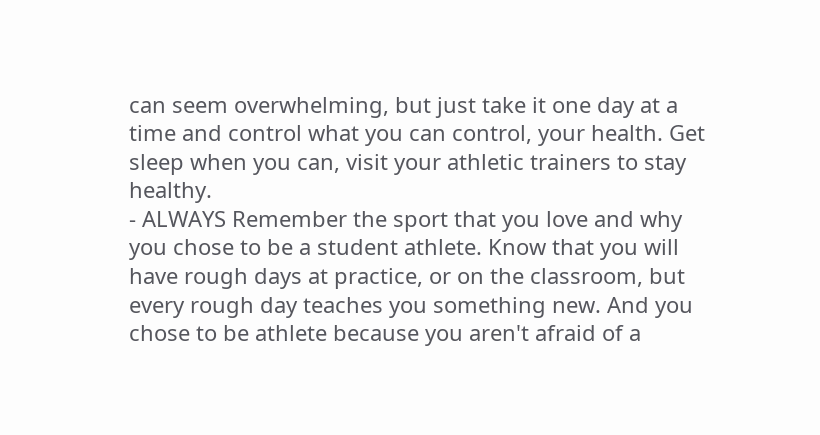can seem overwhelming, but just take it one day at a time and control what you can control, your health. Get sleep when you can, visit your athletic trainers to stay healthy.
- ALWAYS Remember the sport that you love and why you chose to be a student athlete. Know that you will have rough days at practice, or on the classroom, but every rough day teaches you something new. And you chose to be athlete because you aren't afraid of a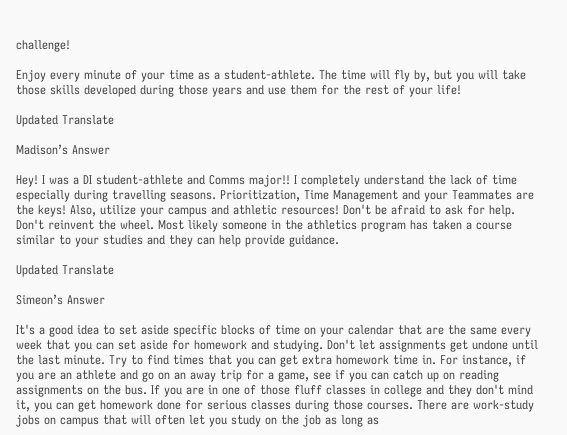challenge!

Enjoy every minute of your time as a student-athlete. The time will fly by, but you will take those skills developed during those years and use them for the rest of your life!

Updated Translate

Madison’s Answer

Hey! I was a DI student-athlete and Comms major!! I completely understand the lack of time especially during travelling seasons. Prioritization, Time Management and your Teammates are the keys! Also, utilize your campus and athletic resources! Don't be afraid to ask for help. Don't reinvent the wheel. Most likely someone in the athletics program has taken a course similar to your studies and they can help provide guidance.

Updated Translate

Simeon’s Answer

It's a good idea to set aside specific blocks of time on your calendar that are the same every week that you can set aside for homework and studying. Don't let assignments get undone until the last minute. Try to find times that you can get extra homework time in. For instance, if you are an athlete and go on an away trip for a game, see if you can catch up on reading assignments on the bus. If you are in one of those fluff classes in college and they don't mind it, you can get homework done for serious classes during those courses. There are work-study jobs on campus that will often let you study on the job as long as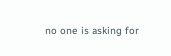no one is asking for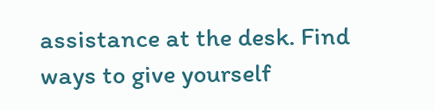assistance at the desk. Find ways to give yourself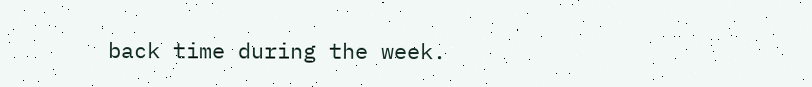back time during the week.